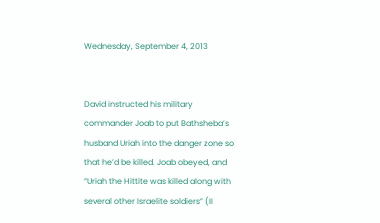Wednesday, September 4, 2013


David instructed his military commander Joab to put Bathsheba’s husband Uriah into the danger zone so that he’d be killed. Joab obeyed, and “Uriah the Hittite was killed along with several other Israelite soldiers” (II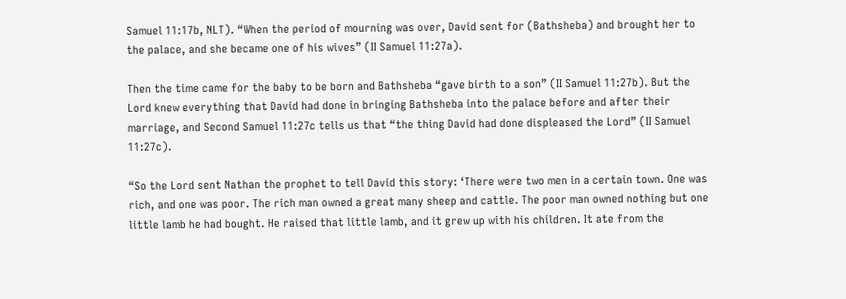Samuel 11:17b, NLT). “When the period of mourning was over, David sent for (Bathsheba) and brought her to the palace, and she became one of his wives” (II Samuel 11:27a).

Then the time came for the baby to be born and Bathsheba “gave birth to a son” (II Samuel 11:27b). But the Lord knew everything that David had done in bringing Bathsheba into the palace before and after their marriage, and Second Samuel 11:27c tells us that “the thing David had done displeased the Lord” (II Samuel 11:27c).

“So the Lord sent Nathan the prophet to tell David this story: ‘There were two men in a certain town. One was rich, and one was poor. The rich man owned a great many sheep and cattle. The poor man owned nothing but one little lamb he had bought. He raised that little lamb, and it grew up with his children. It ate from the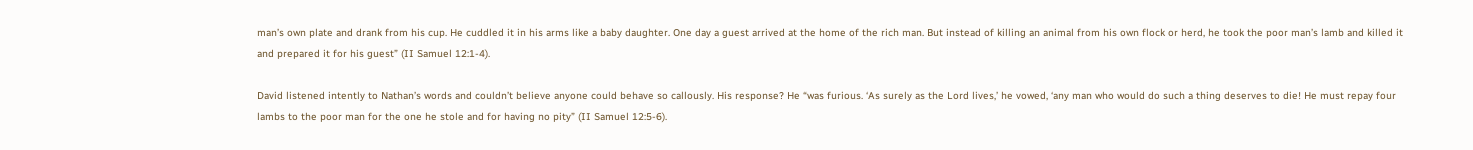man’s own plate and drank from his cup. He cuddled it in his arms like a baby daughter. One day a guest arrived at the home of the rich man. But instead of killing an animal from his own flock or herd, he took the poor man’s lamb and killed it and prepared it for his guest” (II Samuel 12:1-4).

David listened intently to Nathan’s words and couldn’t believe anyone could behave so callously. His response? He “was furious. ‘As surely as the Lord lives,’ he vowed, ‘any man who would do such a thing deserves to die! He must repay four lambs to the poor man for the one he stole and for having no pity” (II Samuel 12:5-6).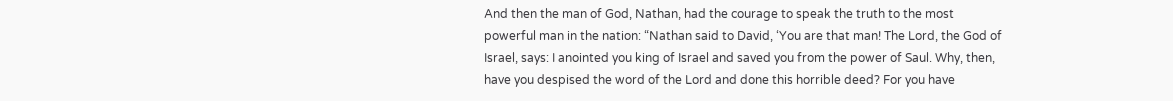And then the man of God, Nathan, had the courage to speak the truth to the most powerful man in the nation: “Nathan said to David, ‘You are that man! The Lord, the God of Israel, says: I anointed you king of Israel and saved you from the power of Saul. Why, then, have you despised the word of the Lord and done this horrible deed? For you have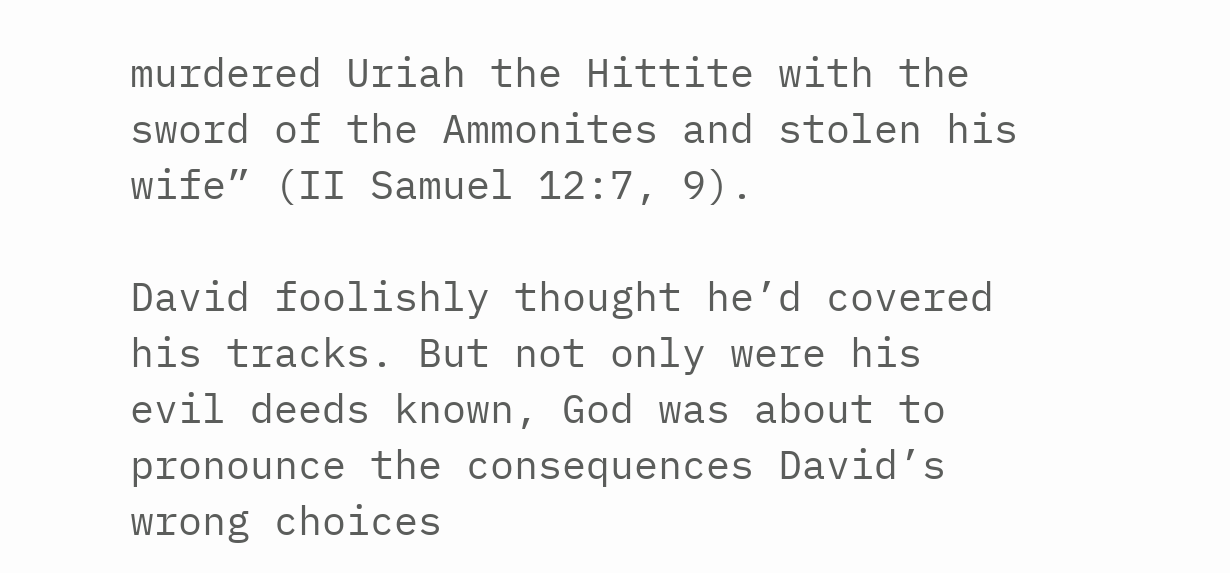murdered Uriah the Hittite with the sword of the Ammonites and stolen his wife” (II Samuel 12:7, 9).

David foolishly thought he’d covered his tracks. But not only were his evil deeds known, God was about to pronounce the consequences David’s wrong choices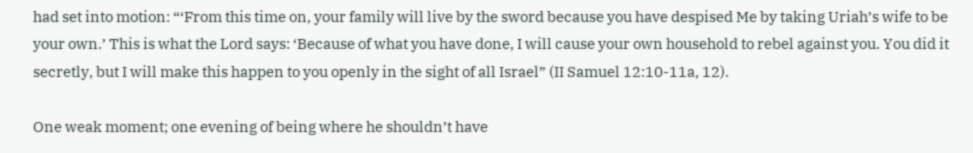had set into motion: “‘From this time on, your family will live by the sword because you have despised Me by taking Uriah’s wife to be your own.’ This is what the Lord says: ‘Because of what you have done, I will cause your own household to rebel against you. You did it secretly, but I will make this happen to you openly in the sight of all Israel” (II Samuel 12:10-11a, 12).

One weak moment; one evening of being where he shouldn’t have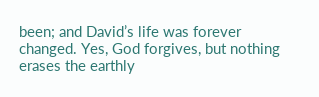been; and David’s life was forever changed. Yes, God forgives, but nothing erases the earthly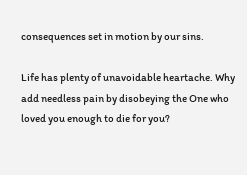consequences set in motion by our sins.

Life has plenty of unavoidable heartache. Why add needless pain by disobeying the One who loved you enough to die for you?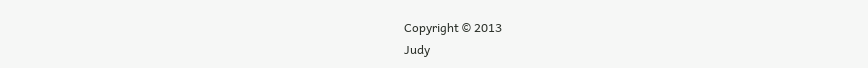Copyright © 2013
Judy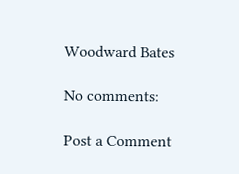Woodward Bates

No comments:

Post a Comment